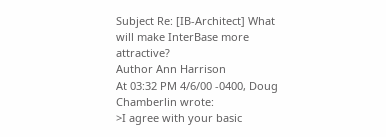Subject Re: [IB-Architect] What will make InterBase more attractive?
Author Ann Harrison
At 03:32 PM 4/6/00 -0400, Doug Chamberlin wrote:
>I agree with your basic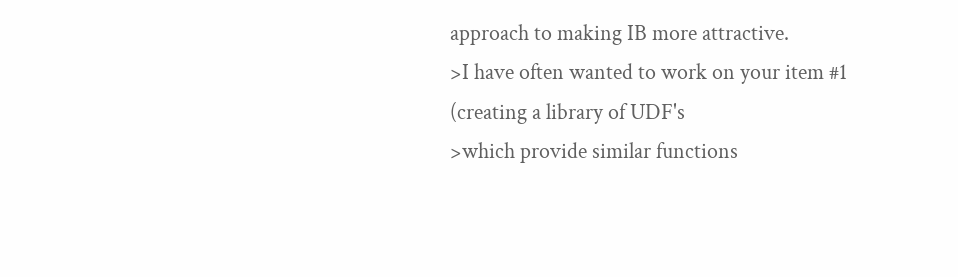approach to making IB more attractive.
>I have often wanted to work on your item #1 (creating a library of UDF's
>which provide similar functions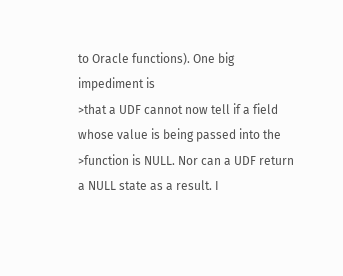to Oracle functions). One big impediment is
>that a UDF cannot now tell if a field whose value is being passed into the
>function is NULL. Nor can a UDF return a NULL state as a result. I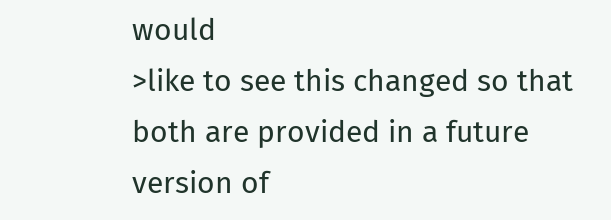would
>like to see this changed so that both are provided in a future version of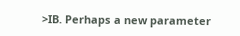>IB. Perhaps a new parameter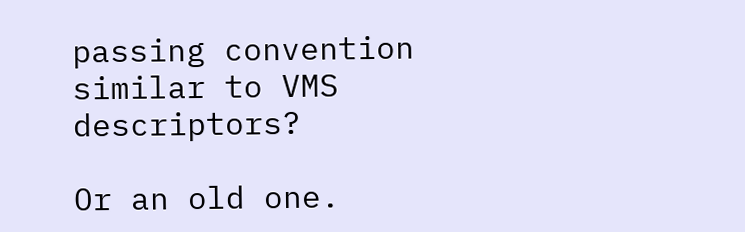passing convention similar to VMS descriptors?

Or an old one.